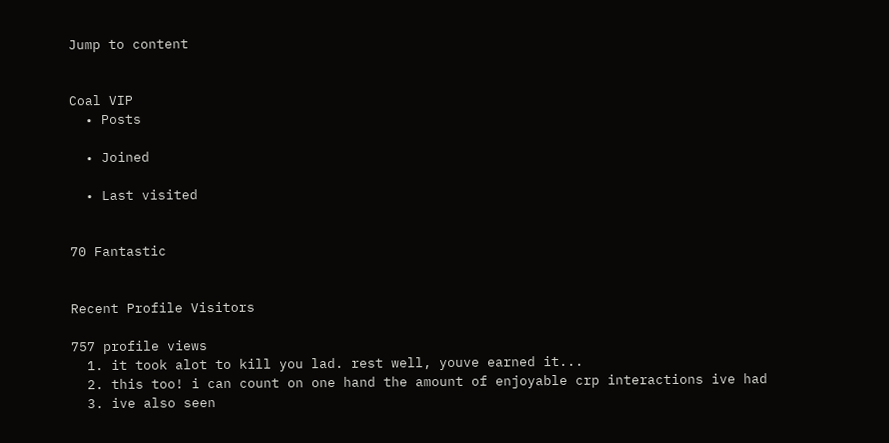Jump to content


Coal VIP
  • Posts

  • Joined

  • Last visited


70 Fantastic


Recent Profile Visitors

757 profile views
  1. it took alot to kill you lad. rest well, youve earned it...
  2. this too! i can count on one hand the amount of enjoyable crp interactions ive had
  3. ive also seen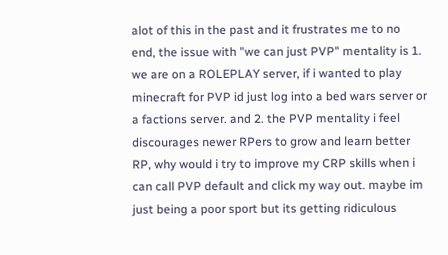alot of this in the past and it frustrates me to no end, the issue with "we can just PVP" mentality is 1. we are on a ROLEPLAY server, if i wanted to play minecraft for PVP id just log into a bed wars server or a factions server. and 2. the PVP mentality i feel discourages newer RPers to grow and learn better RP, why would i try to improve my CRP skills when i can call PVP default and click my way out. maybe im just being a poor sport but its getting ridiculous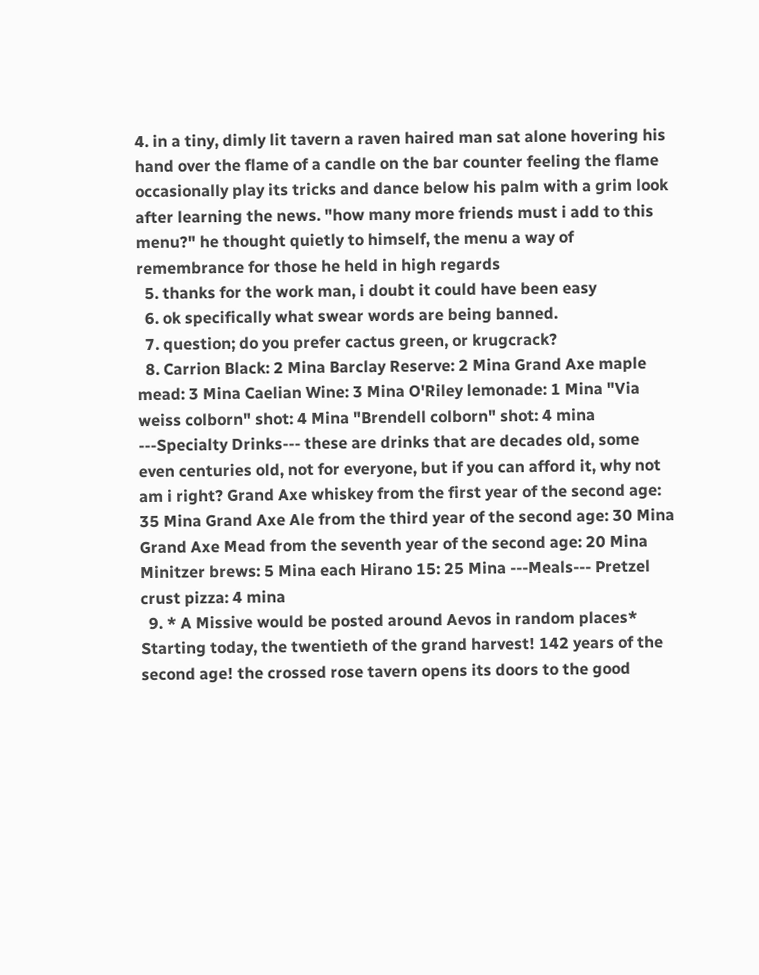4. in a tiny, dimly lit tavern a raven haired man sat alone hovering his hand over the flame of a candle on the bar counter feeling the flame occasionally play its tricks and dance below his palm with a grim look after learning the news. "how many more friends must i add to this menu?" he thought quietly to himself, the menu a way of remembrance for those he held in high regards
  5. thanks for the work man, i doubt it could have been easy
  6. ok specifically what swear words are being banned.
  7. question; do you prefer cactus green, or krugcrack?
  8. Carrion Black: 2 Mina Barclay Reserve: 2 Mina Grand Axe maple mead: 3 Mina Caelian Wine: 3 Mina O'Riley lemonade: 1 Mina "Via weiss colborn" shot: 4 Mina "Brendell colborn" shot: 4 mina ---Specialty Drinks--- these are drinks that are decades old, some even centuries old, not for everyone, but if you can afford it, why not am i right? Grand Axe whiskey from the first year of the second age: 35 Mina Grand Axe Ale from the third year of the second age: 30 Mina Grand Axe Mead from the seventh year of the second age: 20 Mina Minitzer brews: 5 Mina each Hirano 15: 25 Mina ---Meals--- Pretzel crust pizza: 4 mina
  9. * A Missive would be posted around Aevos in random places* Starting today, the twentieth of the grand harvest! 142 years of the second age! the crossed rose tavern opens its doors to the good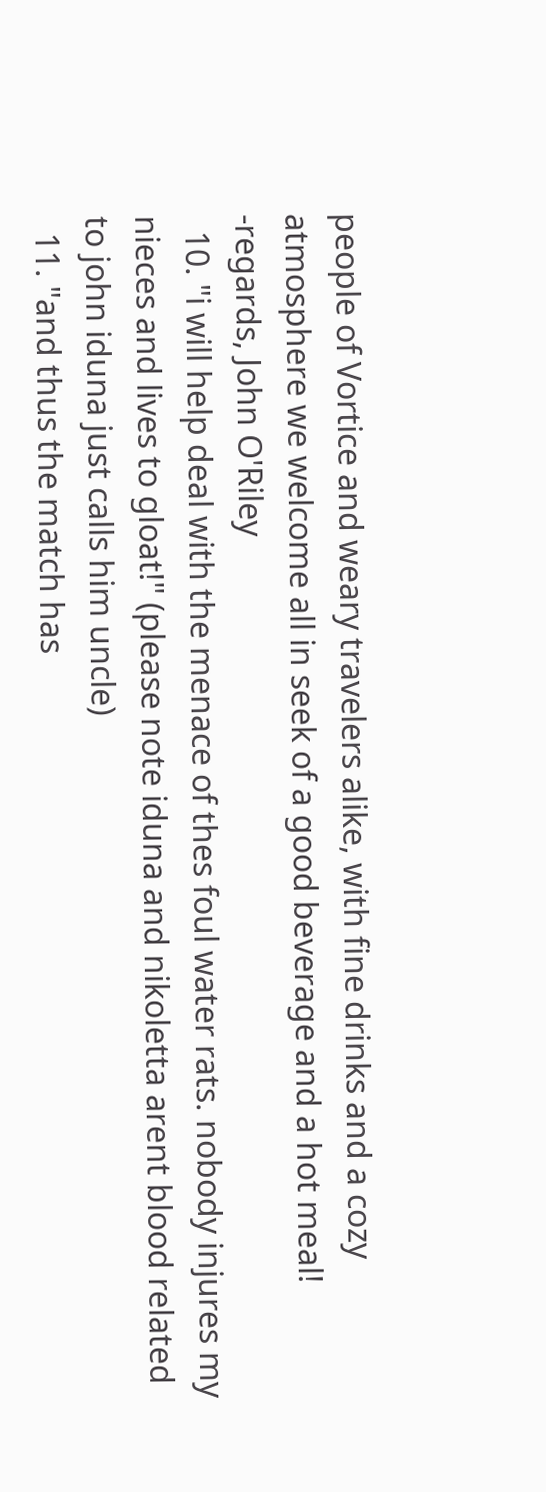people of Vortice and weary travelers alike, with fine drinks and a cozy atmosphere we welcome all in seek of a good beverage and a hot meal! -regards, John O'Riley
  10. "i will help deal with the menace of thes foul water rats. nobody injures my nieces and lives to gloat!" (please note iduna and nikoletta arent blood related to john iduna just calls him uncle)
  11. "and thus the match has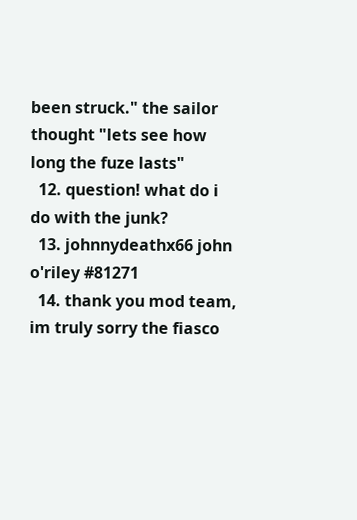been struck." the sailor thought "lets see how long the fuze lasts"
  12. question! what do i do with the junk?
  13. johnnydeathx66 john o'riley #81271
  14. thank you mod team, im truly sorry the fiasco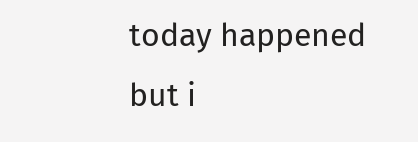today happened but i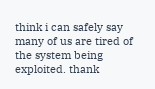think i can safely say many of us are tired of the system being exploited. thank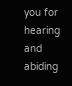you for hearing and abiding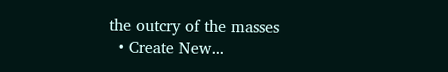the outcry of the masses
  • Create New...